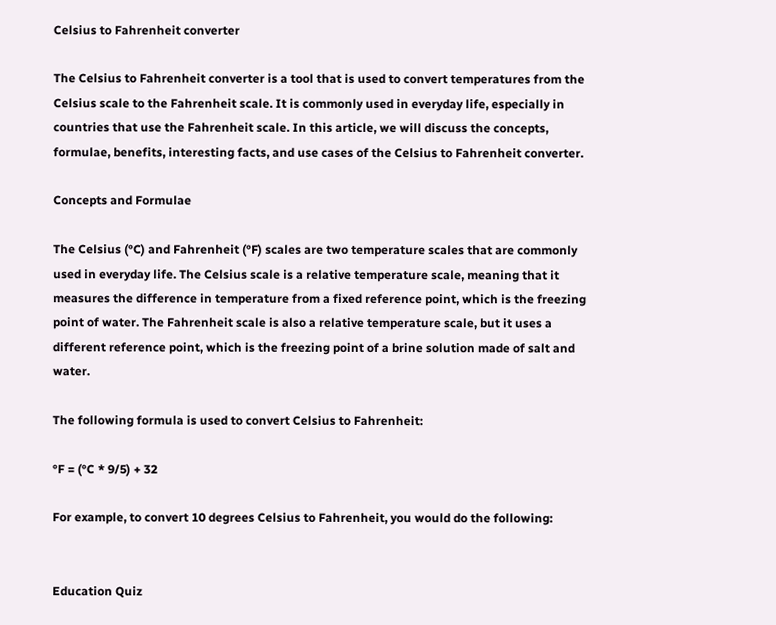Celsius to Fahrenheit converter

The Celsius to Fahrenheit converter is a tool that is used to convert temperatures from the Celsius scale to the Fahrenheit scale. It is commonly used in everyday life, especially in countries that use the Fahrenheit scale. In this article, we will discuss the concepts, formulae, benefits, interesting facts, and use cases of the Celsius to Fahrenheit converter.

Concepts and Formulae

The Celsius (°C) and Fahrenheit (°F) scales are two temperature scales that are commonly used in everyday life. The Celsius scale is a relative temperature scale, meaning that it measures the difference in temperature from a fixed reference point, which is the freezing point of water. The Fahrenheit scale is also a relative temperature scale, but it uses a different reference point, which is the freezing point of a brine solution made of salt and water.

The following formula is used to convert Celsius to Fahrenheit:

°F = (°C * 9/5) + 32

For example, to convert 10 degrees Celsius to Fahrenheit, you would do the following:


Education Quiz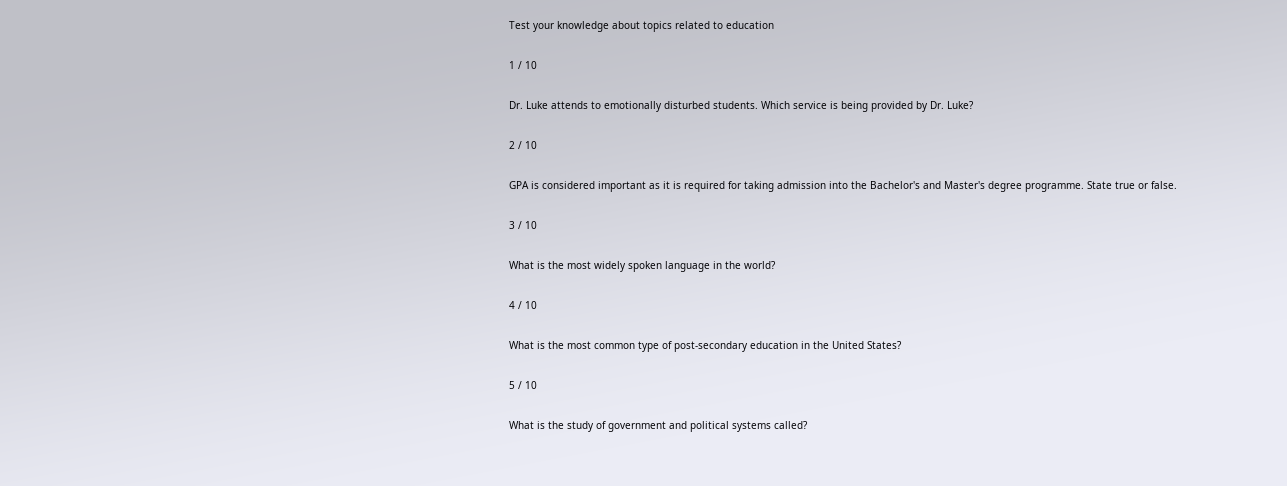Test your knowledge about topics related to education

1 / 10

Dr. Luke attends to emotionally disturbed students. Which service is being provided by Dr. Luke?

2 / 10

GPA is considered important as it is required for taking admission into the Bachelor's and Master's degree programme. State true or false.

3 / 10

What is the most widely spoken language in the world?

4 / 10

What is the most common type of post-secondary education in the United States?

5 / 10

What is the study of government and political systems called?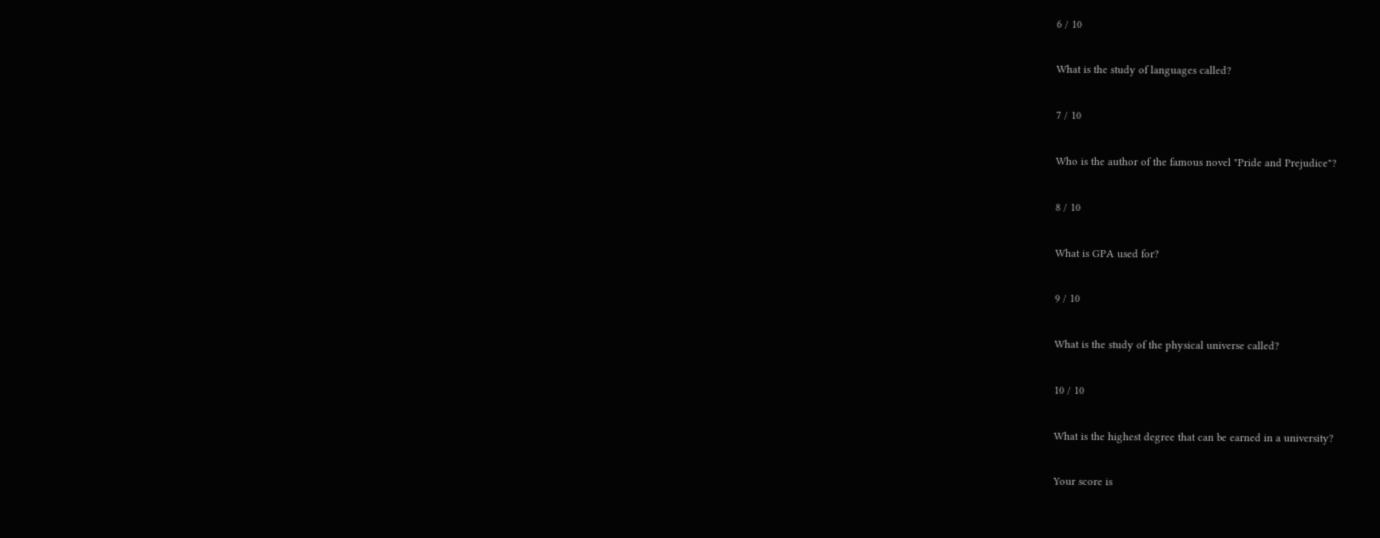6 / 10

What is the study of languages called?

7 / 10

Who is the author of the famous novel "Pride and Prejudice"?

8 / 10

What is GPA used for?

9 / 10

What is the study of the physical universe called?

10 / 10

What is the highest degree that can be earned in a university?

Your score is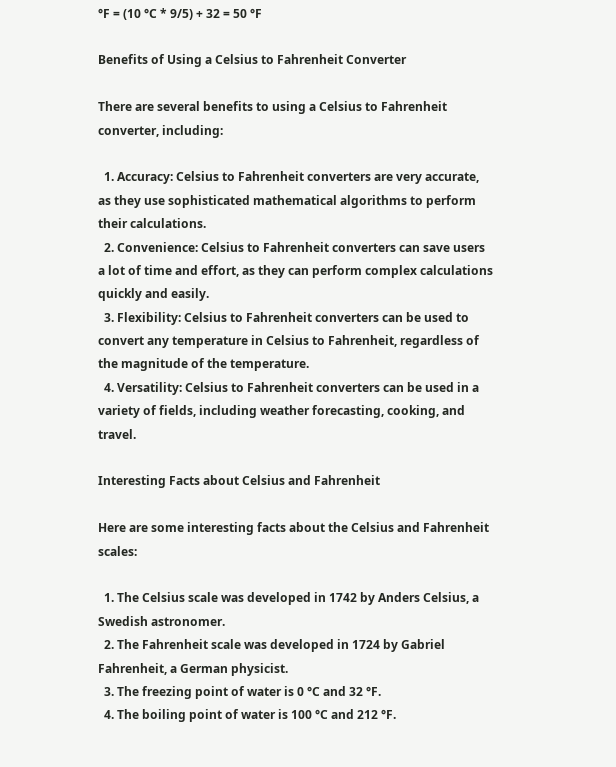°F = (10 °C * 9/5) + 32 = 50 °F

Benefits of Using a Celsius to Fahrenheit Converter

There are several benefits to using a Celsius to Fahrenheit converter, including:

  1. Accuracy: Celsius to Fahrenheit converters are very accurate, as they use sophisticated mathematical algorithms to perform their calculations.
  2. Convenience: Celsius to Fahrenheit converters can save users a lot of time and effort, as they can perform complex calculations quickly and easily.
  3. Flexibility: Celsius to Fahrenheit converters can be used to convert any temperature in Celsius to Fahrenheit, regardless of the magnitude of the temperature.
  4. Versatility: Celsius to Fahrenheit converters can be used in a variety of fields, including weather forecasting, cooking, and travel.

Interesting Facts about Celsius and Fahrenheit

Here are some interesting facts about the Celsius and Fahrenheit scales:

  1. The Celsius scale was developed in 1742 by Anders Celsius, a Swedish astronomer.
  2. The Fahrenheit scale was developed in 1724 by Gabriel Fahrenheit, a German physicist.
  3. The freezing point of water is 0 °C and 32 °F.
  4. The boiling point of water is 100 °C and 212 °F.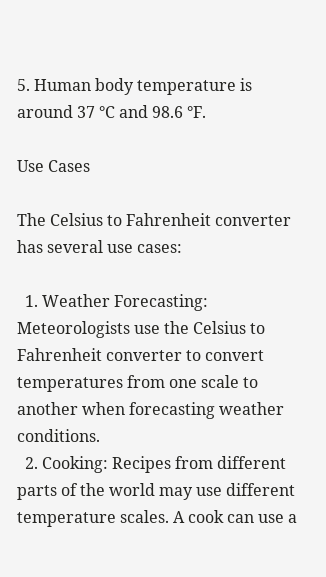5. Human body temperature is around 37 °C and 98.6 °F.

Use Cases

The Celsius to Fahrenheit converter has several use cases:

  1. Weather Forecasting: Meteorologists use the Celsius to Fahrenheit converter to convert temperatures from one scale to another when forecasting weather conditions.
  2. Cooking: Recipes from different parts of the world may use different temperature scales. A cook can use a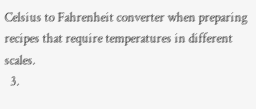Celsius to Fahrenheit converter when preparing recipes that require temperatures in different scales.
  3.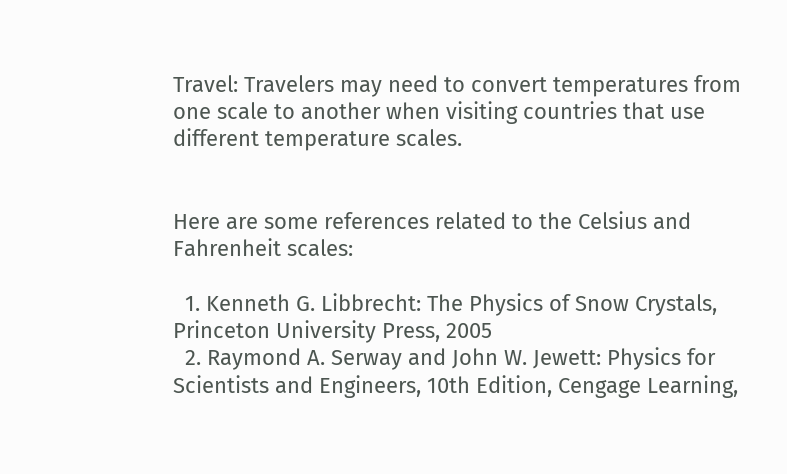Travel: Travelers may need to convert temperatures from one scale to another when visiting countries that use different temperature scales.


Here are some references related to the Celsius and Fahrenheit scales:

  1. Kenneth G. Libbrecht: The Physics of Snow Crystals, Princeton University Press, 2005
  2. Raymond A. Serway and John W. Jewett: Physics for Scientists and Engineers, 10th Edition, Cengage Learning,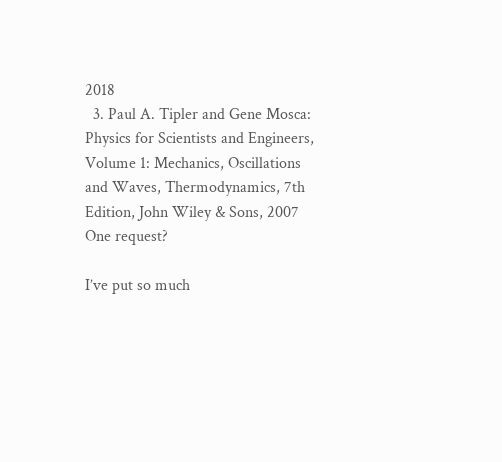2018
  3. Paul A. Tipler and Gene Mosca: Physics for Scientists and Engineers, Volume 1: Mechanics, Oscillations and Waves, Thermodynamics, 7th Edition, John Wiley & Sons, 2007
One request?

I’ve put so much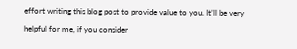effort writing this blog post to provide value to you. It’ll be very helpful for me, if you consider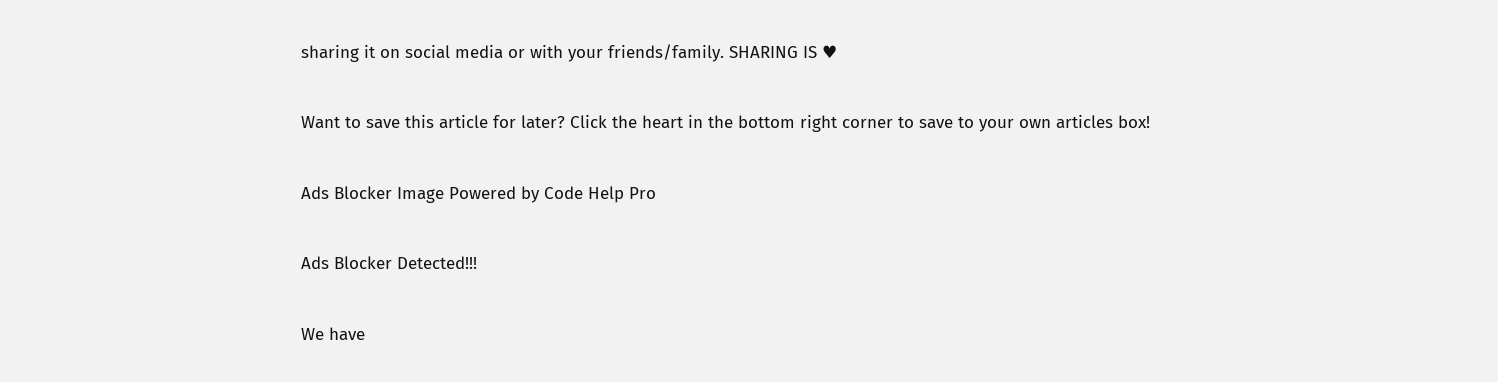sharing it on social media or with your friends/family. SHARING IS ♥

Want to save this article for later? Click the heart in the bottom right corner to save to your own articles box!

Ads Blocker Image Powered by Code Help Pro

Ads Blocker Detected!!!

We have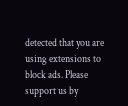detected that you are using extensions to block ads. Please support us by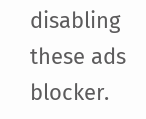disabling these ads blocker.